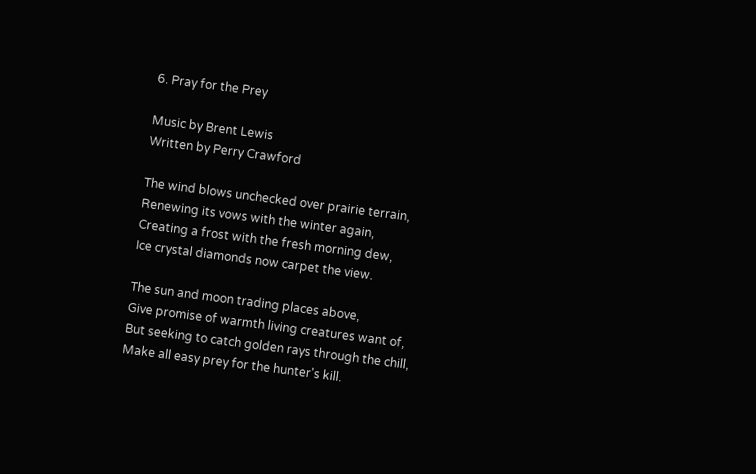6. Pray for the Prey

Music by Brent Lewis
Written by Perry Crawford

The wind blows unchecked over prairie terrain,
Renewing its vows with the winter again,
Creating a frost with the fresh morning dew,
Ice crystal diamonds now carpet the view.

The sun and moon trading places above,
Give promise of warmth living creatures want of,
But seeking to catch golden rays through the chill,
Make all easy prey for the hunter's kill.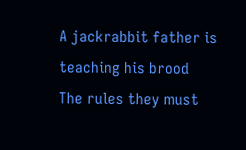A jackrabbit father is teaching his brood
The rules they must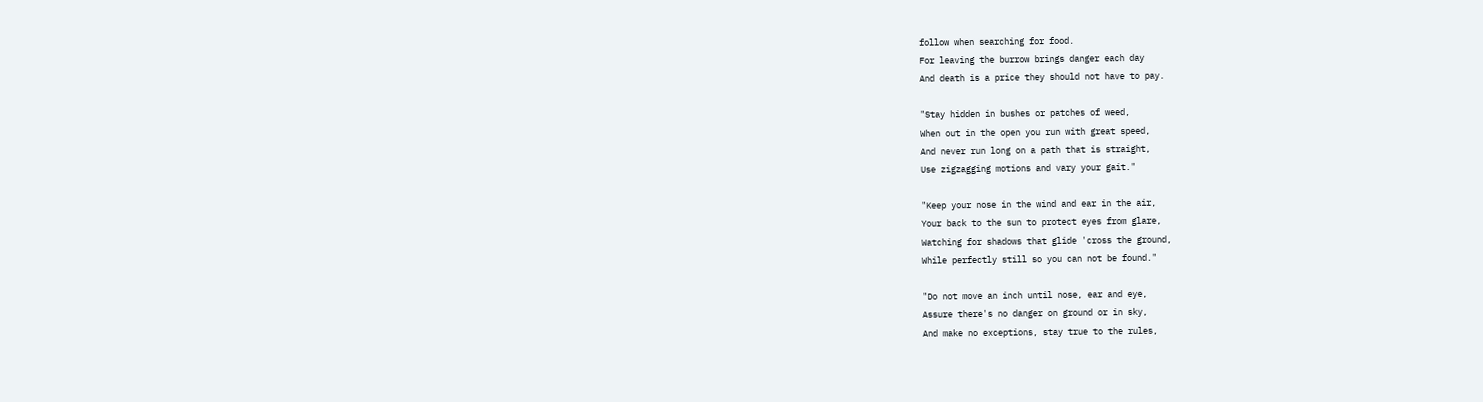follow when searching for food.
For leaving the burrow brings danger each day
And death is a price they should not have to pay.

"Stay hidden in bushes or patches of weed,
When out in the open you run with great speed,
And never run long on a path that is straight,
Use zigzagging motions and vary your gait."

"Keep your nose in the wind and ear in the air,
Your back to the sun to protect eyes from glare,
Watching for shadows that glide 'cross the ground,
While perfectly still so you can not be found."

"Do not move an inch until nose, ear and eye,
Assure there's no danger on ground or in sky,
And make no exceptions, stay true to the rules,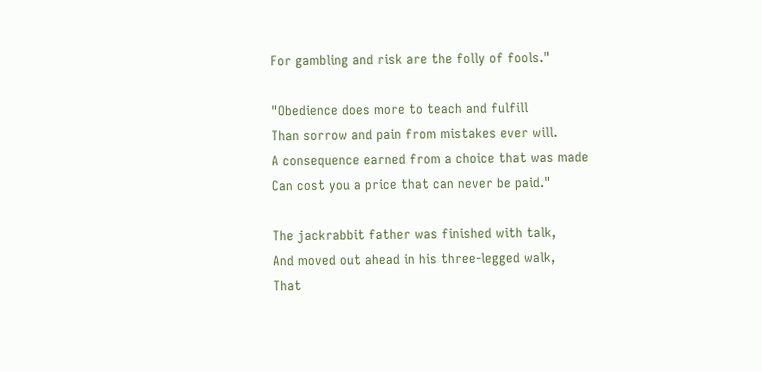For gambling and risk are the folly of fools."

"Obedience does more to teach and fulfill
Than sorrow and pain from mistakes ever will.
A consequence earned from a choice that was made
Can cost you a price that can never be paid."

The jackrabbit father was finished with talk,
And moved out ahead in his three-legged walk,
That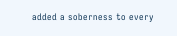added a soberness to every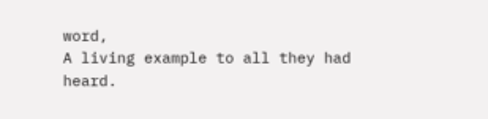word,
A living example to all they had heard.